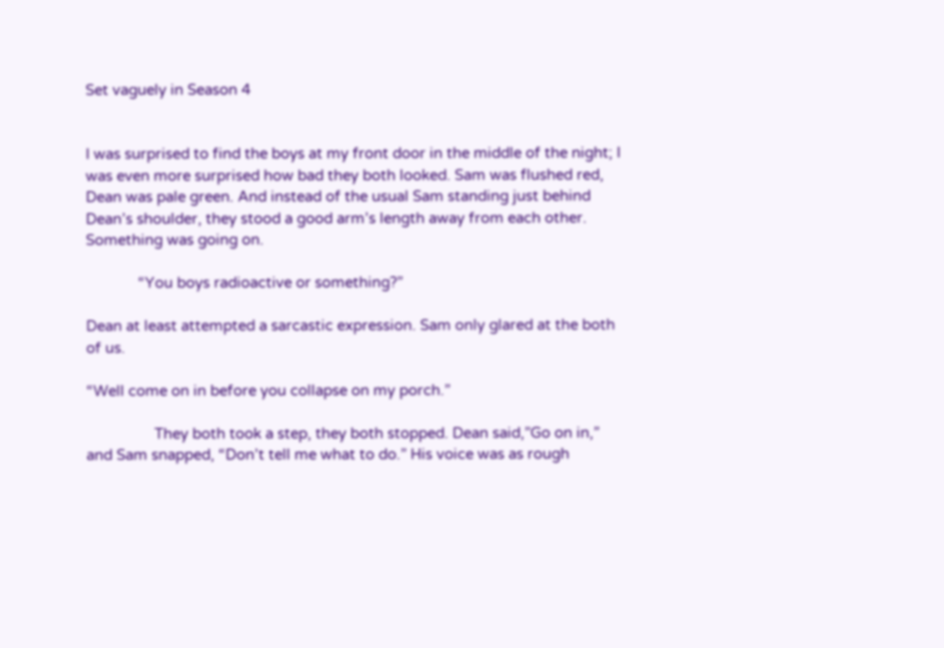Set vaguely in Season 4


I was surprised to find the boys at my front door in the middle of the night; I was even more surprised how bad they both looked. Sam was flushed red, Dean was pale green. And instead of the usual Sam standing just behind Dean’s shoulder, they stood a good arm’s length away from each other. Something was going on.

             “You boys radioactive or something?”

Dean at least attempted a sarcastic expression. Sam only glared at the both of us.

“Well come on in before you collapse on my porch.”

                 They both took a step, they both stopped. Dean said,”Go on in,” and Sam snapped, “Don’t tell me what to do.” His voice was as rough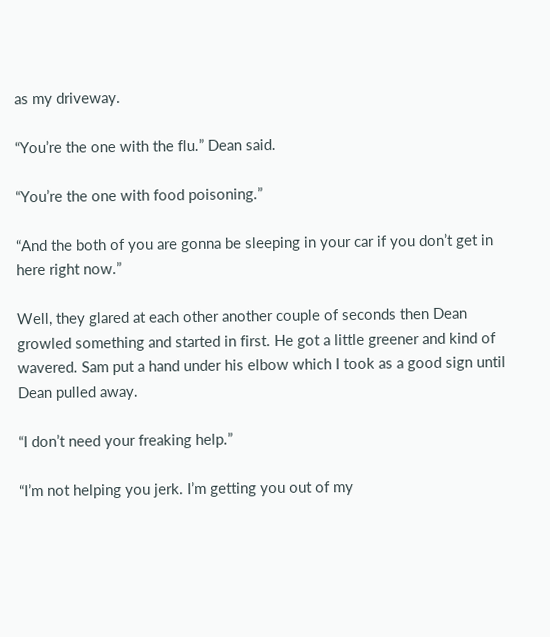as my driveway.

“You’re the one with the flu.” Dean said.

“You’re the one with food poisoning.”

“And the both of you are gonna be sleeping in your car if you don’t get in here right now.”

Well, they glared at each other another couple of seconds then Dean growled something and started in first. He got a little greener and kind of wavered. Sam put a hand under his elbow which I took as a good sign until Dean pulled away.

“I don’t need your freaking help.”

“I’m not helping you jerk. I’m getting you out of my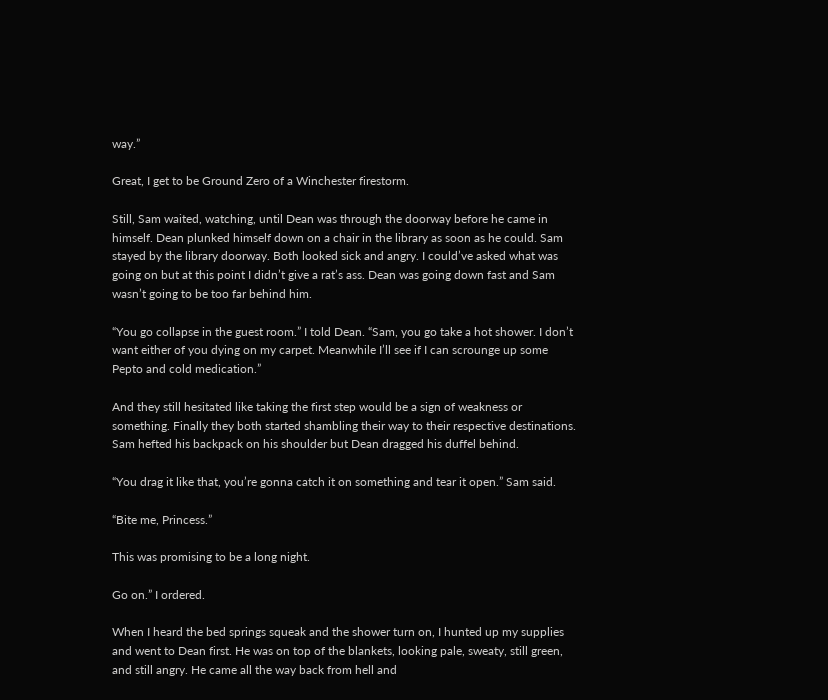way.”

Great, I get to be Ground Zero of a Winchester firestorm.

Still, Sam waited, watching, until Dean was through the doorway before he came in himself. Dean plunked himself down on a chair in the library as soon as he could. Sam stayed by the library doorway. Both looked sick and angry. I could’ve asked what was going on but at this point I didn’t give a rat’s ass. Dean was going down fast and Sam wasn’t going to be too far behind him.

“You go collapse in the guest room.” I told Dean. “Sam, you go take a hot shower. I don’t want either of you dying on my carpet. Meanwhile I’ll see if I can scrounge up some Pepto and cold medication.”

And they still hesitated like taking the first step would be a sign of weakness or something. Finally they both started shambling their way to their respective destinations. Sam hefted his backpack on his shoulder but Dean dragged his duffel behind.

“You drag it like that, you’re gonna catch it on something and tear it open.” Sam said.

“Bite me, Princess.”

This was promising to be a long night.

Go on.” I ordered.

When I heard the bed springs squeak and the shower turn on, I hunted up my supplies and went to Dean first. He was on top of the blankets, looking pale, sweaty, still green, and still angry. He came all the way back from hell and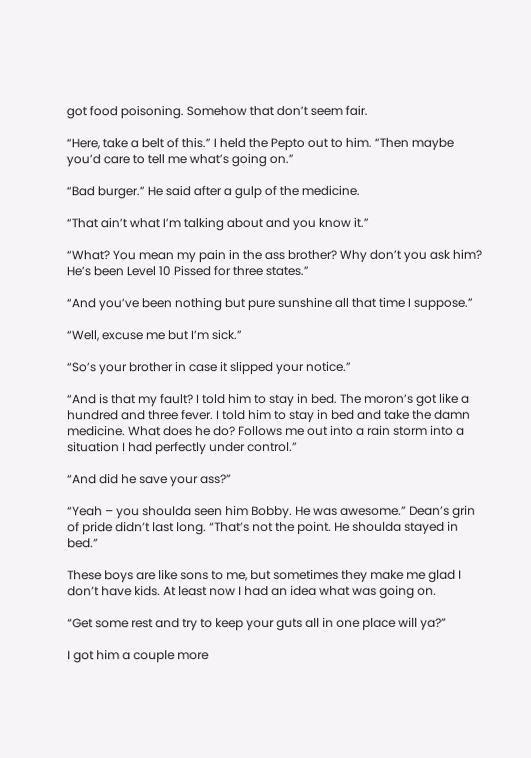got food poisoning. Somehow that don’t seem fair.

“Here, take a belt of this.” I held the Pepto out to him. “Then maybe you’d care to tell me what’s going on.”

“Bad burger.” He said after a gulp of the medicine.

“That ain’t what I’m talking about and you know it.”

“What? You mean my pain in the ass brother? Why don’t you ask him? He’s been Level 10 Pissed for three states.”

“And you’ve been nothing but pure sunshine all that time I suppose.”

“Well, excuse me but I’m sick.”

“So’s your brother in case it slipped your notice.”

“And is that my fault? I told him to stay in bed. The moron’s got like a hundred and three fever. I told him to stay in bed and take the damn medicine. What does he do? Follows me out into a rain storm into a situation I had perfectly under control.”

“And did he save your ass?”

“Yeah – you shoulda seen him Bobby. He was awesome.” Dean’s grin of pride didn’t last long. “That’s not the point. He shoulda stayed in bed.”

These boys are like sons to me, but sometimes they make me glad I don’t have kids. At least now I had an idea what was going on.

“Get some rest and try to keep your guts all in one place will ya?”

I got him a couple more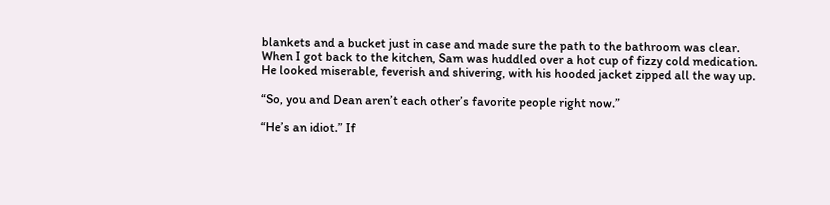blankets and a bucket just in case and made sure the path to the bathroom was clear. When I got back to the kitchen, Sam was huddled over a hot cup of fizzy cold medication. He looked miserable, feverish and shivering, with his hooded jacket zipped all the way up.

“So, you and Dean aren’t each other’s favorite people right now.”

“He’s an idiot.” If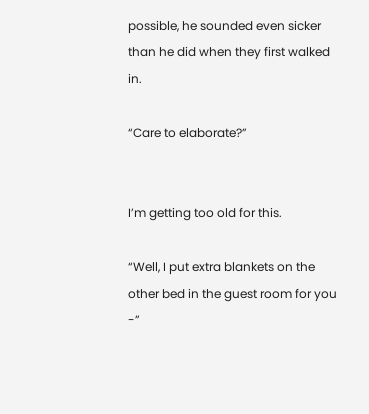possible, he sounded even sicker than he did when they first walked in.

“Care to elaborate?”


I’m getting too old for this.

“Well, I put extra blankets on the other bed in the guest room for you -”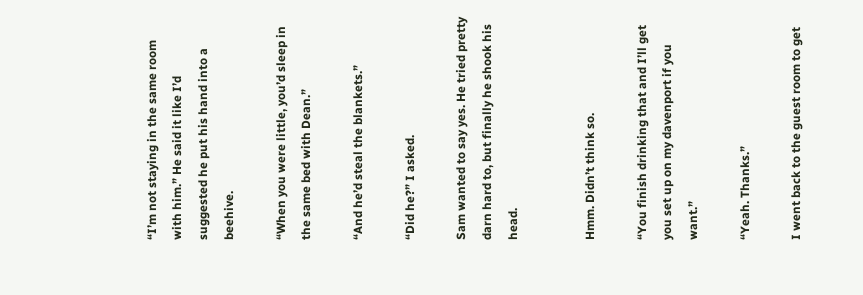“I’m not staying in the same room with him.” He said it like I’d suggested he put his hand into a beehive.

“When you were little, you’d sleep in the same bed with Dean.”

“And he’d steal the blankets.”

“Did he?” I asked.

Sam wanted to say yes. He tried pretty darn hard to, but finally he shook his head.


Hmm. Didn’t think so.

“You finish drinking that and I’ll get you set up on my davenport if you want.”

“Yeah. Thanks.”

I went back to the guest room to get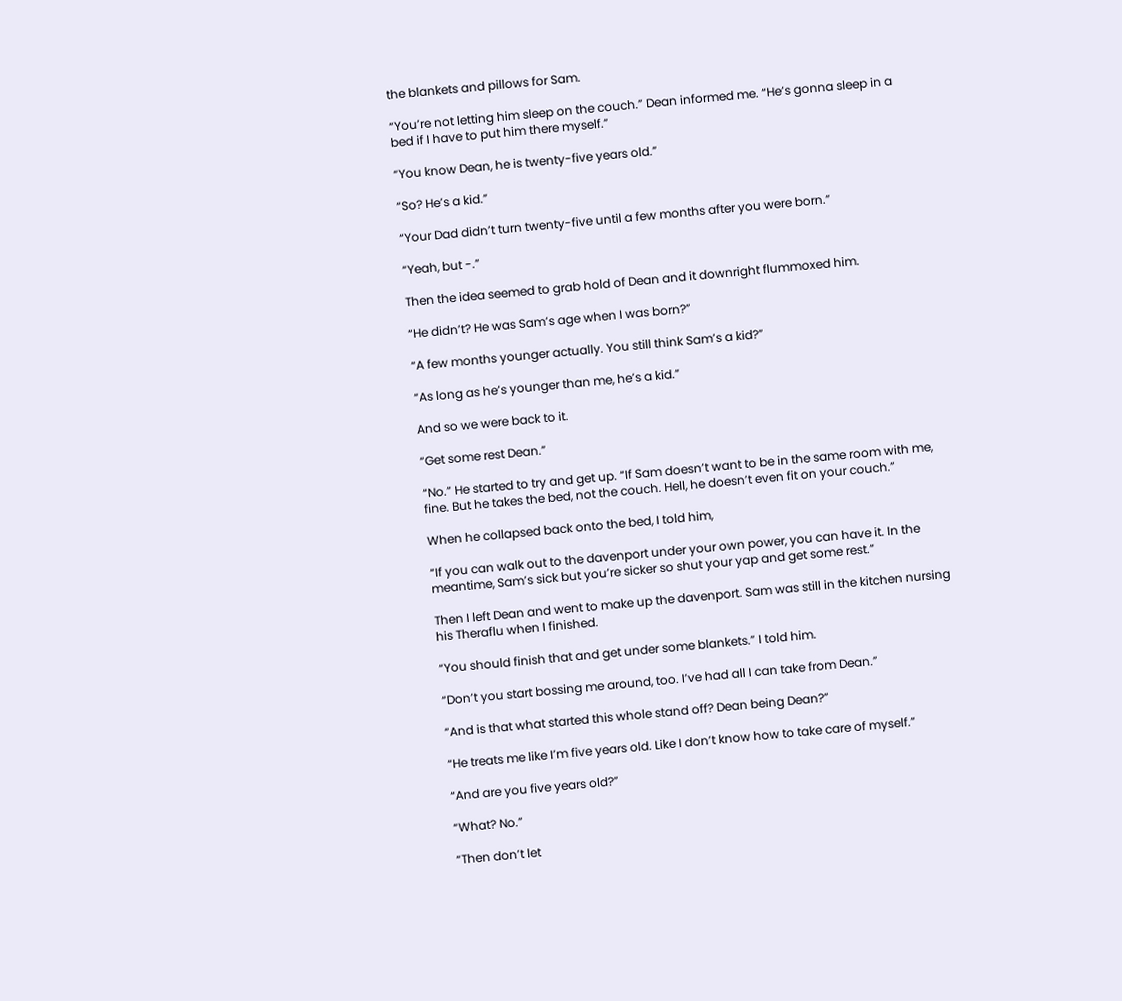the blankets and pillows for Sam.

“You’re not letting him sleep on the couch.” Dean informed me. “He’s gonna sleep in a bed if I have to put him there myself.”

“You know Dean, he is twenty-five years old.”

“So? He’s a kid.”

“Your Dad didn’t turn twenty-five until a few months after you were born.”

“Yeah, but -.”

Then the idea seemed to grab hold of Dean and it downright flummoxed him.

“He didn’t? He was Sam’s age when I was born?”

“A few months younger actually. You still think Sam’s a kid?”

“As long as he’s younger than me, he’s a kid.”

And so we were back to it.

“Get some rest Dean.”

“No.” He started to try and get up. “If Sam doesn’t want to be in the same room with me, fine. But he takes the bed, not the couch. Hell, he doesn’t even fit on your couch.”

When he collapsed back onto the bed, I told him,

“If you can walk out to the davenport under your own power, you can have it. In the meantime, Sam’s sick but you’re sicker so shut your yap and get some rest.”

Then I left Dean and went to make up the davenport. Sam was still in the kitchen nursing his Theraflu when I finished.

“You should finish that and get under some blankets.” I told him.

“Don’t you start bossing me around, too. I’ve had all I can take from Dean.”

“And is that what started this whole stand off? Dean being Dean?”

“He treats me like I’m five years old. Like I don’t know how to take care of myself.”

“And are you five years old?”

“What? No.”

“Then don’t let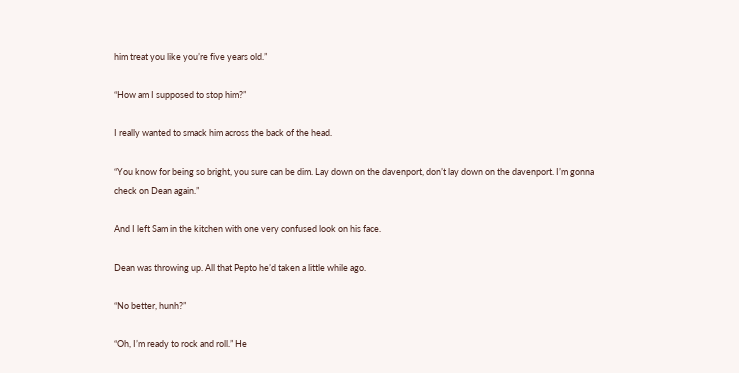him treat you like you’re five years old.”

“How am I supposed to stop him?”

I really wanted to smack him across the back of the head.

“You know for being so bright, you sure can be dim. Lay down on the davenport, don’t lay down on the davenport. I’m gonna check on Dean again.”

And I left Sam in the kitchen with one very confused look on his face.

Dean was throwing up. All that Pepto he’d taken a little while ago.

“No better, hunh?”

“Oh, I’m ready to rock and roll.” He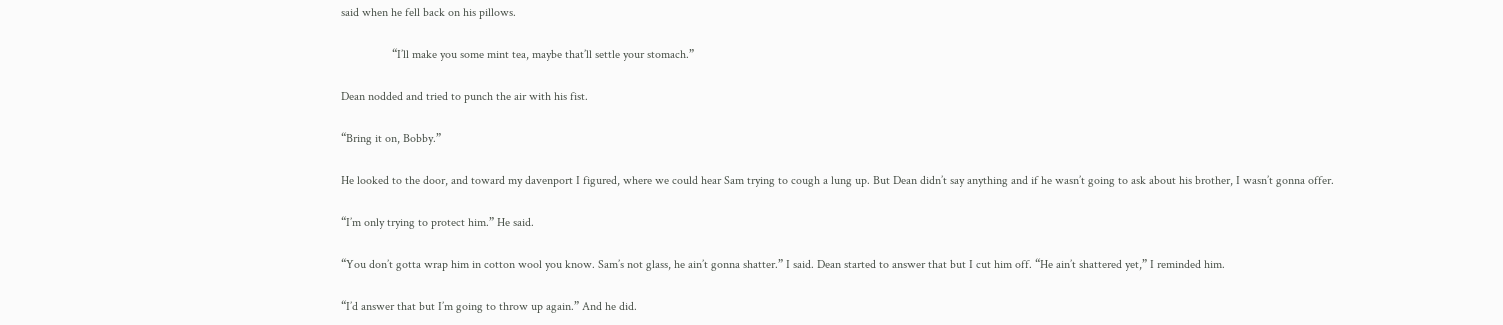said when he fell back on his pillows.

                 “I’ll make you some mint tea, maybe that’ll settle your stomach.”

Dean nodded and tried to punch the air with his fist.

“Bring it on, Bobby.”

He looked to the door, and toward my davenport I figured, where we could hear Sam trying to cough a lung up. But Dean didn’t say anything and if he wasn’t going to ask about his brother, I wasn’t gonna offer.

“I’m only trying to protect him.” He said.

“You don’t gotta wrap him in cotton wool you know. Sam’s not glass, he ain’t gonna shatter.” I said. Dean started to answer that but I cut him off. “He ain’t shattered yet,” I reminded him.

“I’d answer that but I’m going to throw up again.” And he did.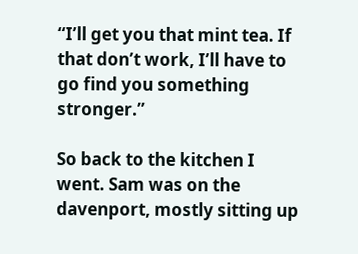“I’ll get you that mint tea. If that don’t work, I’ll have to go find you something stronger.”

So back to the kitchen I went. Sam was on the davenport, mostly sitting up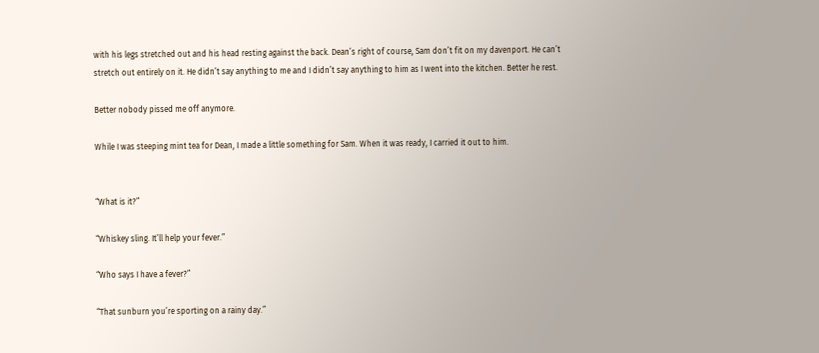with his legs stretched out and his head resting against the back. Dean’s right of course, Sam don’t fit on my davenport. He can’t stretch out entirely on it. He didn’t say anything to me and I didn’t say anything to him as I went into the kitchen. Better he rest.

Better nobody pissed me off anymore.

While I was steeping mint tea for Dean, I made a little something for Sam. When it was ready, I carried it out to him.


“What is it?”

“Whiskey sling. It’ll help your fever.”

“Who says I have a fever?”

“That sunburn you’re sporting on a rainy day.”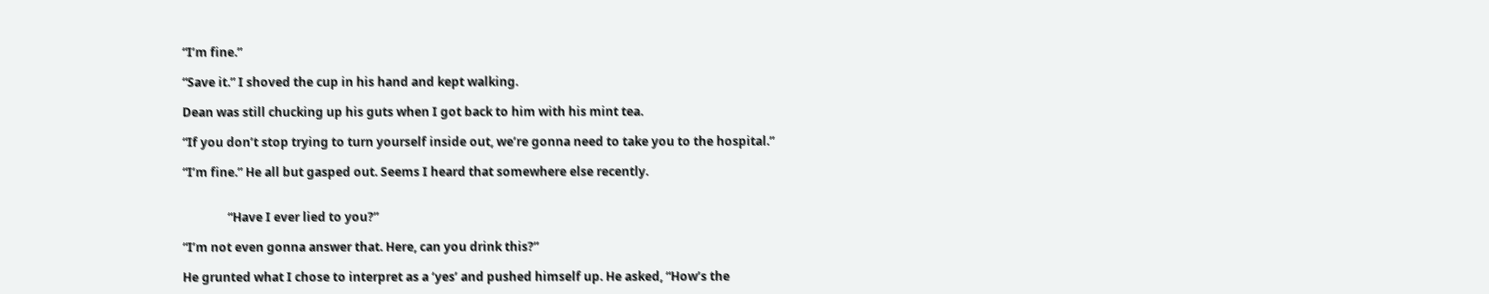“I’m fine.”

“Save it.” I shoved the cup in his hand and kept walking.

Dean was still chucking up his guts when I got back to him with his mint tea.

“If you don’t stop trying to turn yourself inside out, we’re gonna need to take you to the hospital.”

“I’m fine.” He all but gasped out. Seems I heard that somewhere else recently.


               “Have I ever lied to you?”

“I’m not even gonna answer that. Here, can you drink this?”

He grunted what I chose to interpret as a ‘yes’ and pushed himself up. He asked, “How’s the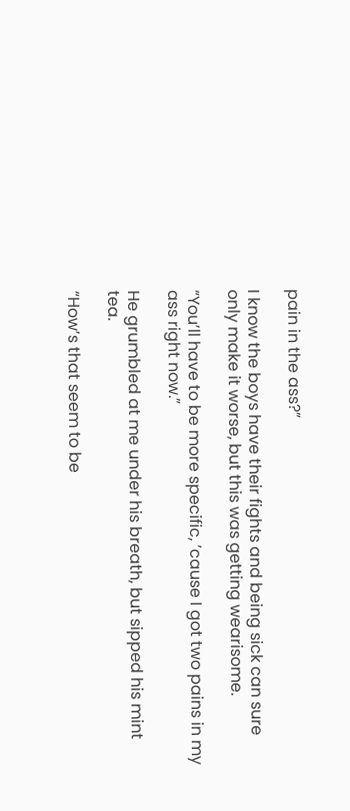pain in the ass?”

I know the boys have their fights and being sick can sure only make it worse, but this was getting wearisome.

“You’ll have to be more specific, ’cause I got two pains in my ass right now.”

He grumbled at me under his breath, but sipped his mint tea.

“How’s that seem to be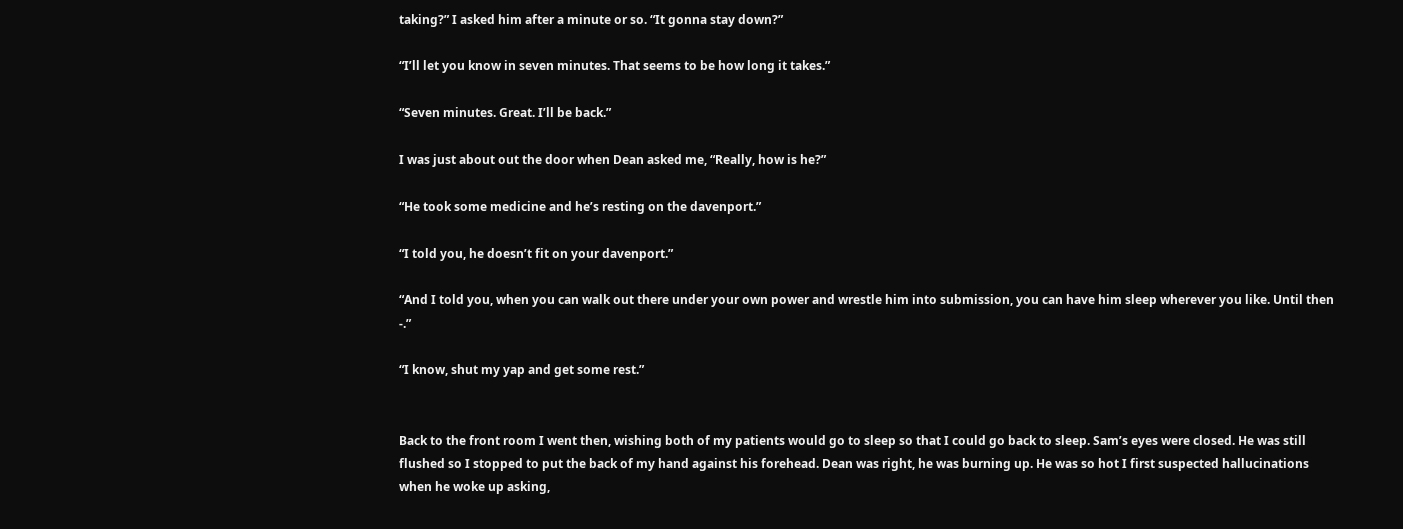taking?” I asked him after a minute or so. “It gonna stay down?”

“I’ll let you know in seven minutes. That seems to be how long it takes.”

“Seven minutes. Great. I’ll be back.”

I was just about out the door when Dean asked me, “Really, how is he?”

“He took some medicine and he’s resting on the davenport.”

“I told you, he doesn’t fit on your davenport.”

“And I told you, when you can walk out there under your own power and wrestle him into submission, you can have him sleep wherever you like. Until then -.”

“I know, shut my yap and get some rest.”


Back to the front room I went then, wishing both of my patients would go to sleep so that I could go back to sleep. Sam’s eyes were closed. He was still flushed so I stopped to put the back of my hand against his forehead. Dean was right, he was burning up. He was so hot I first suspected hallucinations when he woke up asking,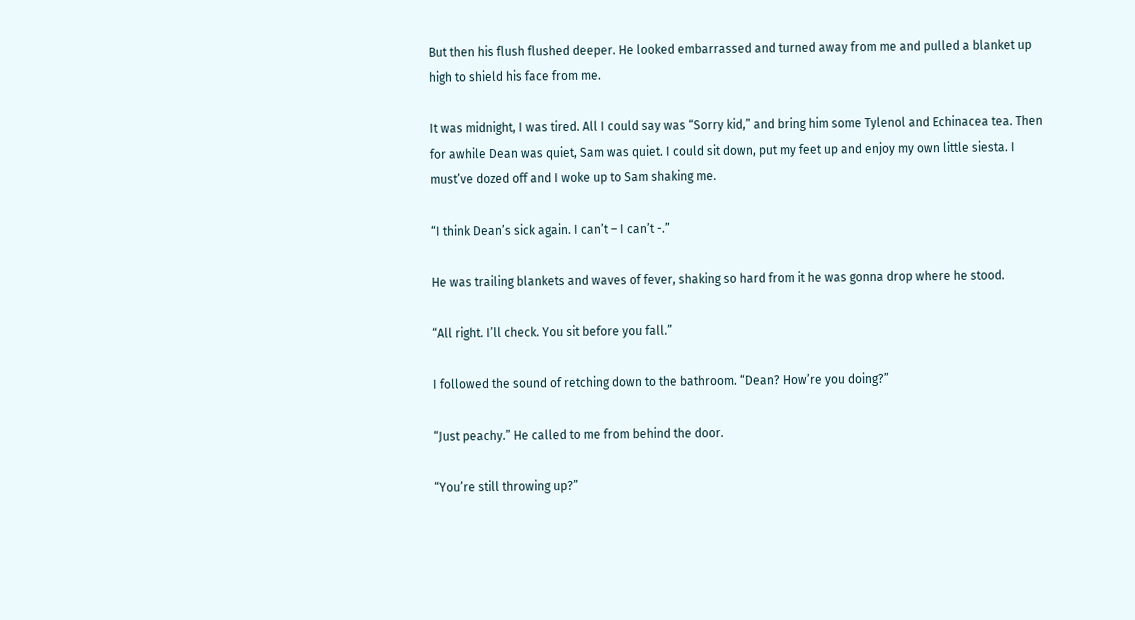But then his flush flushed deeper. He looked embarrassed and turned away from me and pulled a blanket up high to shield his face from me.

It was midnight, I was tired. All I could say was “Sorry kid,” and bring him some Tylenol and Echinacea tea. Then for awhile Dean was quiet, Sam was quiet. I could sit down, put my feet up and enjoy my own little siesta. I must’ve dozed off and I woke up to Sam shaking me.

“I think Dean’s sick again. I can’t – I can’t -.”

He was trailing blankets and waves of fever, shaking so hard from it he was gonna drop where he stood.

“All right. I’ll check. You sit before you fall.”

I followed the sound of retching down to the bathroom. “Dean? How’re you doing?”

“Just peachy.” He called to me from behind the door.

“You’re still throwing up?”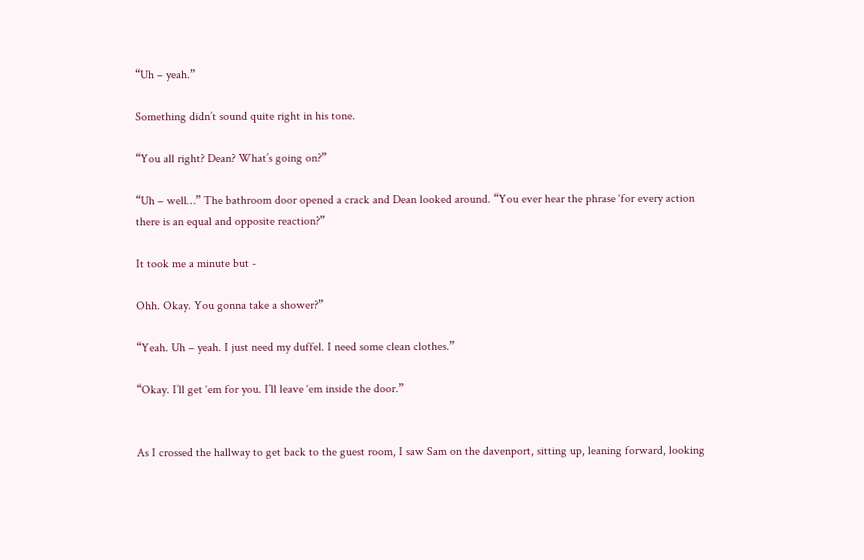“Uh – yeah.”

Something didn’t sound quite right in his tone.

“You all right? Dean? What’s going on?”

“Uh – well…” The bathroom door opened a crack and Dean looked around. “You ever hear the phrase ‘for every action there is an equal and opposite reaction?”

It took me a minute but -

Ohh. Okay. You gonna take a shower?”

“Yeah. Uh – yeah. I just need my duffel. I need some clean clothes.”

“Okay. I’ll get ‘em for you. I’ll leave ‘em inside the door.”


As I crossed the hallway to get back to the guest room, I saw Sam on the davenport, sitting up, leaning forward, looking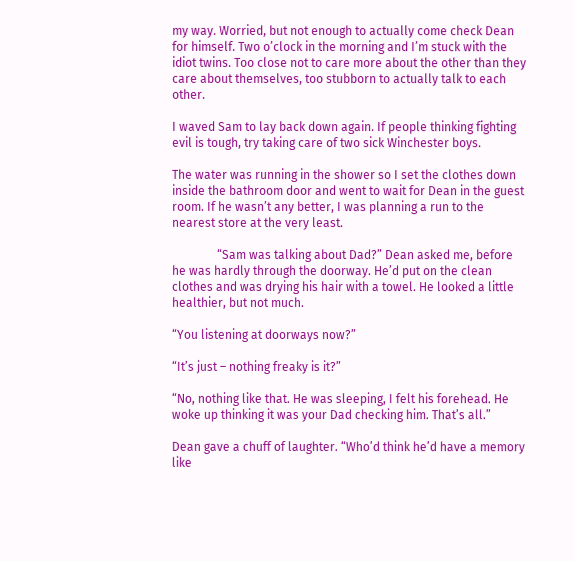my way. Worried, but not enough to actually come check Dean for himself. Two o’clock in the morning and I’m stuck with the idiot twins. Too close not to care more about the other than they care about themselves, too stubborn to actually talk to each other.

I waved Sam to lay back down again. If people thinking fighting evil is tough, try taking care of two sick Winchester boys.

The water was running in the shower so I set the clothes down inside the bathroom door and went to wait for Dean in the guest room. If he wasn’t any better, I was planning a run to the nearest store at the very least.

               “Sam was talking about Dad?” Dean asked me, before he was hardly through the doorway. He’d put on the clean clothes and was drying his hair with a towel. He looked a little healthier, but not much.

“You listening at doorways now?”

“It’s just – nothing freaky is it?”

“No, nothing like that. He was sleeping, I felt his forehead. He woke up thinking it was your Dad checking him. That’s all.”

Dean gave a chuff of laughter. “Who’d think he’d have a memory like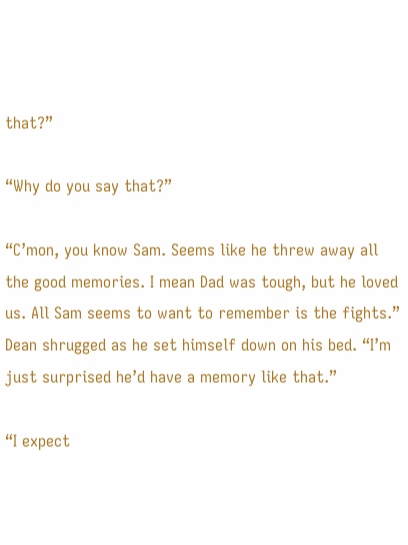that?”

“Why do you say that?”

“C’mon, you know Sam. Seems like he threw away all the good memories. I mean Dad was tough, but he loved us. All Sam seems to want to remember is the fights.” Dean shrugged as he set himself down on his bed. “I’m just surprised he’d have a memory like that.”

“I expect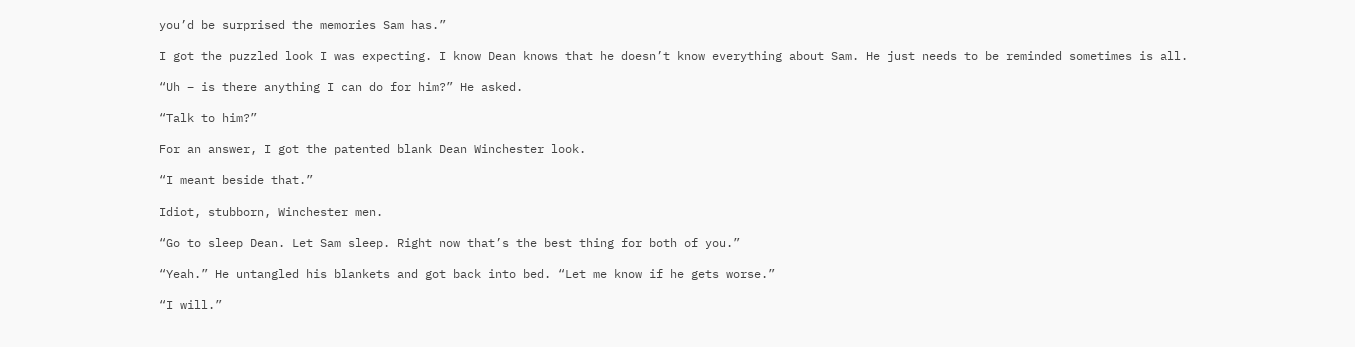you’d be surprised the memories Sam has.”

I got the puzzled look I was expecting. I know Dean knows that he doesn’t know everything about Sam. He just needs to be reminded sometimes is all.

“Uh – is there anything I can do for him?” He asked.

“Talk to him?”

For an answer, I got the patented blank Dean Winchester look.

“I meant beside that.”

Idiot, stubborn, Winchester men.

“Go to sleep Dean. Let Sam sleep. Right now that’s the best thing for both of you.”

“Yeah.” He untangled his blankets and got back into bed. “Let me know if he gets worse.”

“I will.”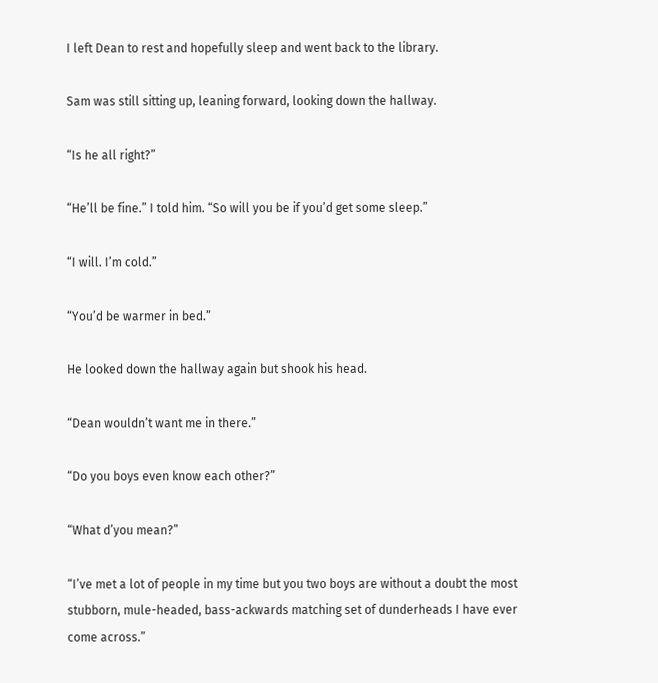I left Dean to rest and hopefully sleep and went back to the library.

Sam was still sitting up, leaning forward, looking down the hallway.

“Is he all right?”

“He’ll be fine.” I told him. “So will you be if you’d get some sleep.”

“I will. I’m cold.”

“You’d be warmer in bed.”

He looked down the hallway again but shook his head.

“Dean wouldn’t want me in there.”

“Do you boys even know each other?”

“What d’you mean?”

“I’ve met a lot of people in my time but you two boys are without a doubt the most stubborn, mule-headed, bass-ackwards matching set of dunderheads I have ever come across.”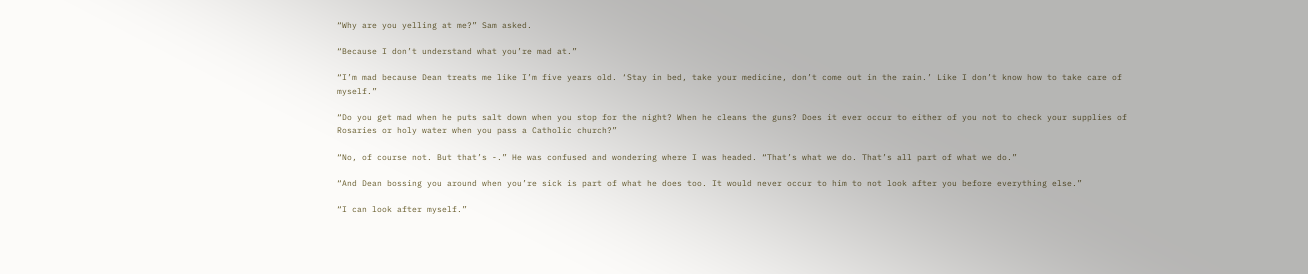“Why are you yelling at me?” Sam asked.

“Because I don’t understand what you’re mad at.”

“I’m mad because Dean treats me like I’m five years old. ‘Stay in bed, take your medicine, don’t come out in the rain.’ Like I don’t know how to take care of myself.”

“Do you get mad when he puts salt down when you stop for the night? When he cleans the guns? Does it ever occur to either of you not to check your supplies of Rosaries or holy water when you pass a Catholic church?”

“No, of course not. But that’s -.” He was confused and wondering where I was headed. “That’s what we do. That’s all part of what we do.”

“And Dean bossing you around when you’re sick is part of what he does too. It would never occur to him to not look after you before everything else.”

“I can look after myself.”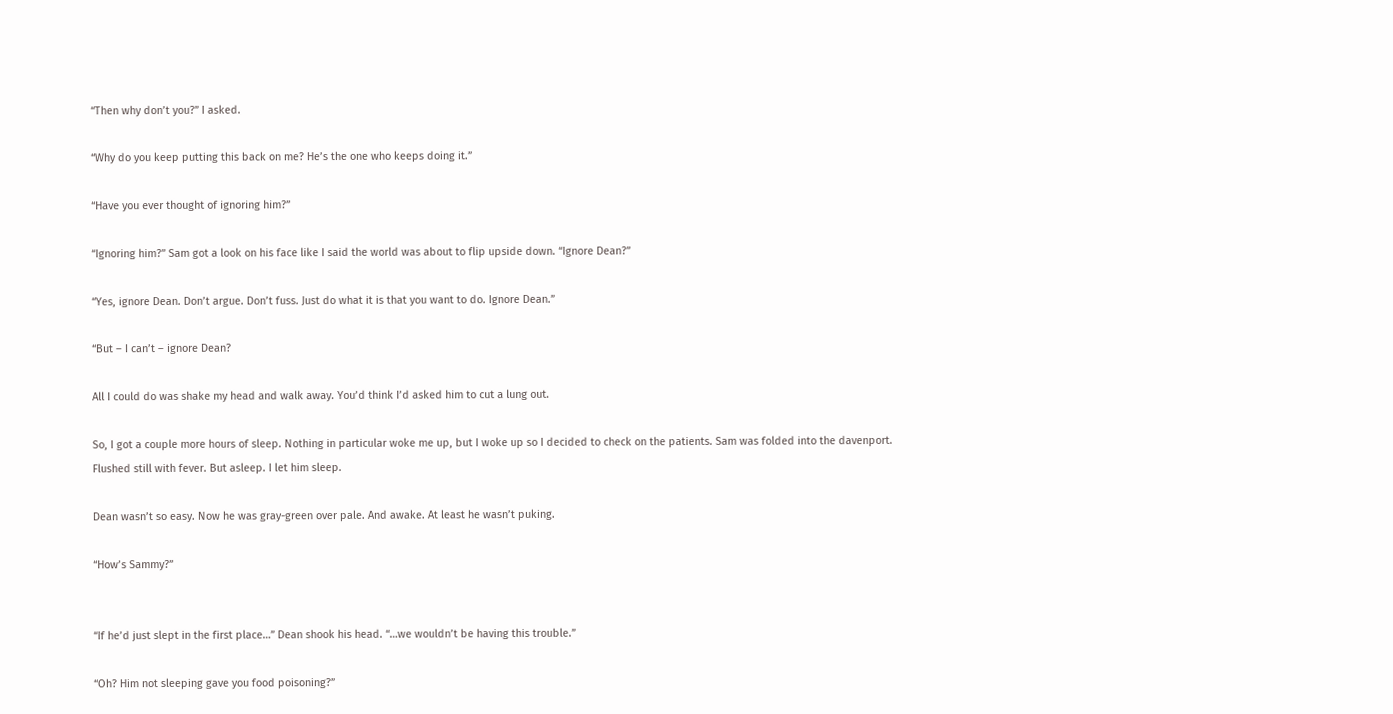“Then why don’t you?” I asked.

“Why do you keep putting this back on me? He’s the one who keeps doing it.”

“Have you ever thought of ignoring him?”

“Ignoring him?” Sam got a look on his face like I said the world was about to flip upside down. “Ignore Dean?”

“Yes, ignore Dean. Don’t argue. Don’t fuss. Just do what it is that you want to do. Ignore Dean.”

“But – I can’t – ignore Dean?

All I could do was shake my head and walk away. You’d think I’d asked him to cut a lung out.

So, I got a couple more hours of sleep. Nothing in particular woke me up, but I woke up so I decided to check on the patients. Sam was folded into the davenport. Flushed still with fever. But asleep. I let him sleep.

Dean wasn’t so easy. Now he was gray-green over pale. And awake. At least he wasn’t puking.

“How’s Sammy?”


“If he’d just slept in the first place…” Dean shook his head. “…we wouldn’t be having this trouble.”

“Oh? Him not sleeping gave you food poisoning?”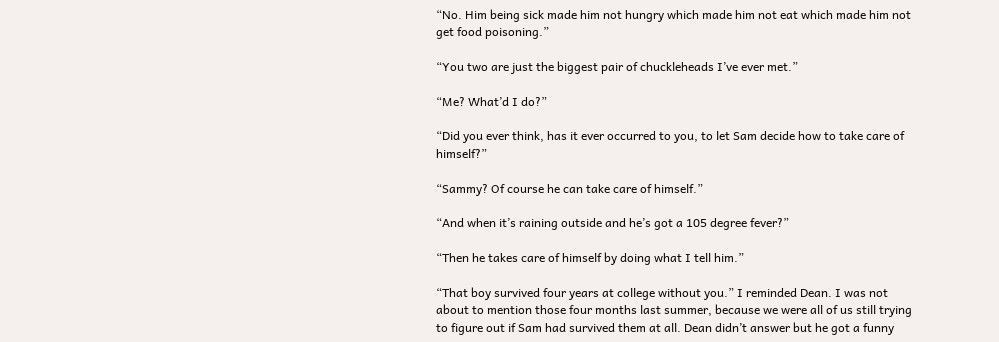“No. Him being sick made him not hungry which made him not eat which made him not get food poisoning.”

“You two are just the biggest pair of chuckleheads I’ve ever met.”

“Me? What’d I do?”

“Did you ever think, has it ever occurred to you, to let Sam decide how to take care of himself?”

“Sammy? Of course he can take care of himself.”

“And when it’s raining outside and he’s got a 105 degree fever?”

“Then he takes care of himself by doing what I tell him.”

“That boy survived four years at college without you.” I reminded Dean. I was not about to mention those four months last summer, because we were all of us still trying to figure out if Sam had survived them at all. Dean didn’t answer but he got a funny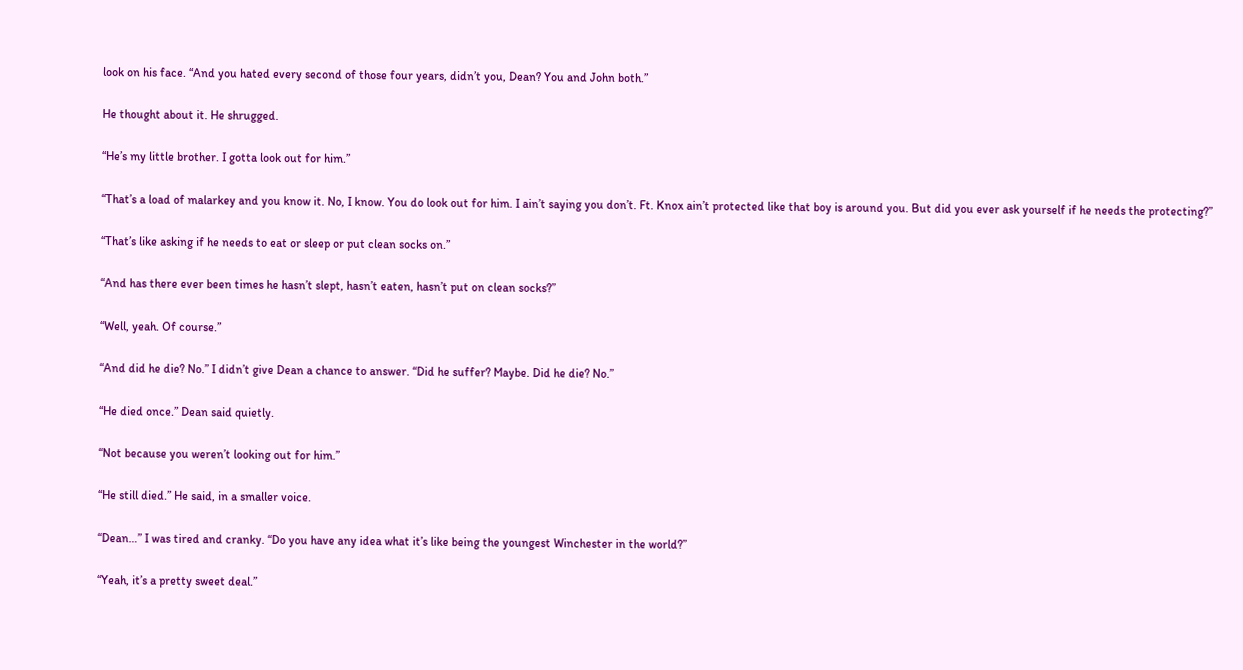look on his face. “And you hated every second of those four years, didn’t you, Dean? You and John both.”

He thought about it. He shrugged.

“He’s my little brother. I gotta look out for him.”

“That’s a load of malarkey and you know it. No, I know. You do look out for him. I ain’t saying you don’t. Ft. Knox ain’t protected like that boy is around you. But did you ever ask yourself if he needs the protecting?”

“That’s like asking if he needs to eat or sleep or put clean socks on.”

“And has there ever been times he hasn’t slept, hasn’t eaten, hasn’t put on clean socks?”

“Well, yeah. Of course.”

“And did he die? No.” I didn’t give Dean a chance to answer. “Did he suffer? Maybe. Did he die? No.”

“He died once.” Dean said quietly.

“Not because you weren’t looking out for him.”

“He still died.” He said, in a smaller voice.

“Dean…” I was tired and cranky. “Do you have any idea what it’s like being the youngest Winchester in the world?”

“Yeah, it’s a pretty sweet deal.”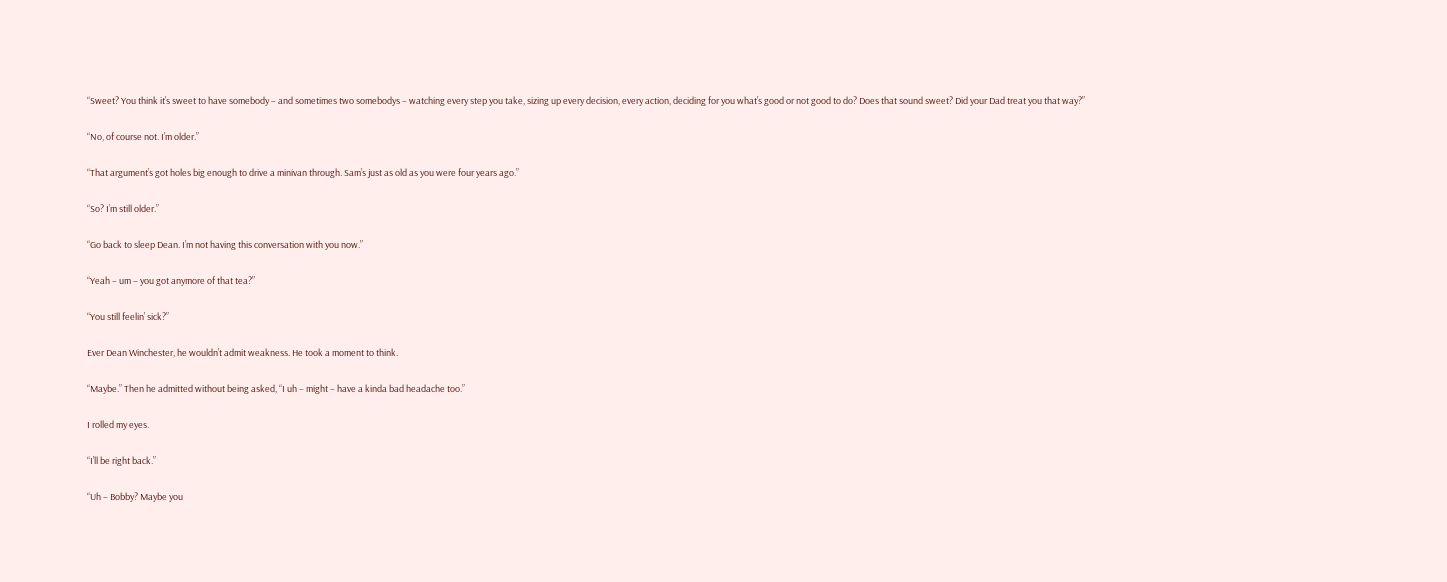“Sweet? You think it’s sweet to have somebody – and sometimes two somebodys – watching every step you take, sizing up every decision, every action, deciding for you what’s good or not good to do? Does that sound sweet? Did your Dad treat you that way?”

“No, of course not. I’m older.”

“That argument’s got holes big enough to drive a minivan through. Sam’s just as old as you were four years ago.”

“So? I’m still older.”

“Go back to sleep Dean. I’m not having this conversation with you now.”

“Yeah – um – you got anymore of that tea?”

“You still feelin’ sick?”

Ever Dean Winchester, he wouldn’t admit weakness. He took a moment to think.

“Maybe.” Then he admitted without being asked, “I uh – might – have a kinda bad headache too.”

I rolled my eyes.

“I’ll be right back.”

“Uh – Bobby? Maybe you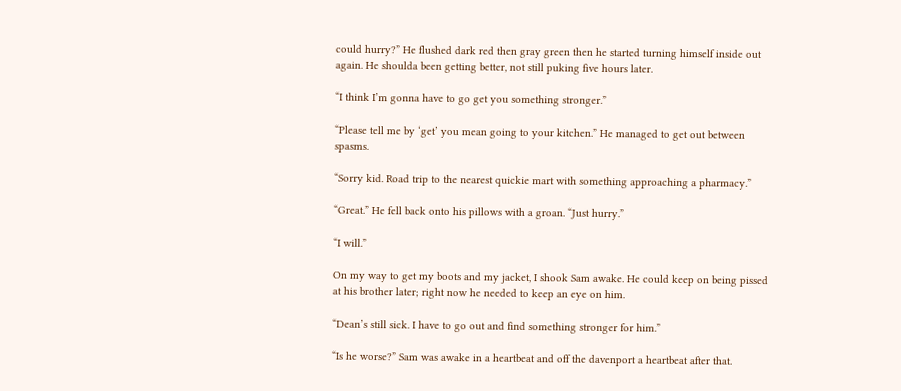could hurry?” He flushed dark red then gray green then he started turning himself inside out again. He shoulda been getting better, not still puking five hours later.

“I think I’m gonna have to go get you something stronger.”

“Please tell me by ‘get’ you mean going to your kitchen.” He managed to get out between spasms.

“Sorry kid. Road trip to the nearest quickie mart with something approaching a pharmacy.”

“Great.” He fell back onto his pillows with a groan. “Just hurry.”

“I will.”

On my way to get my boots and my jacket, I shook Sam awake. He could keep on being pissed at his brother later; right now he needed to keep an eye on him.

“Dean’s still sick. I have to go out and find something stronger for him.”

“Is he worse?” Sam was awake in a heartbeat and off the davenport a heartbeat after that.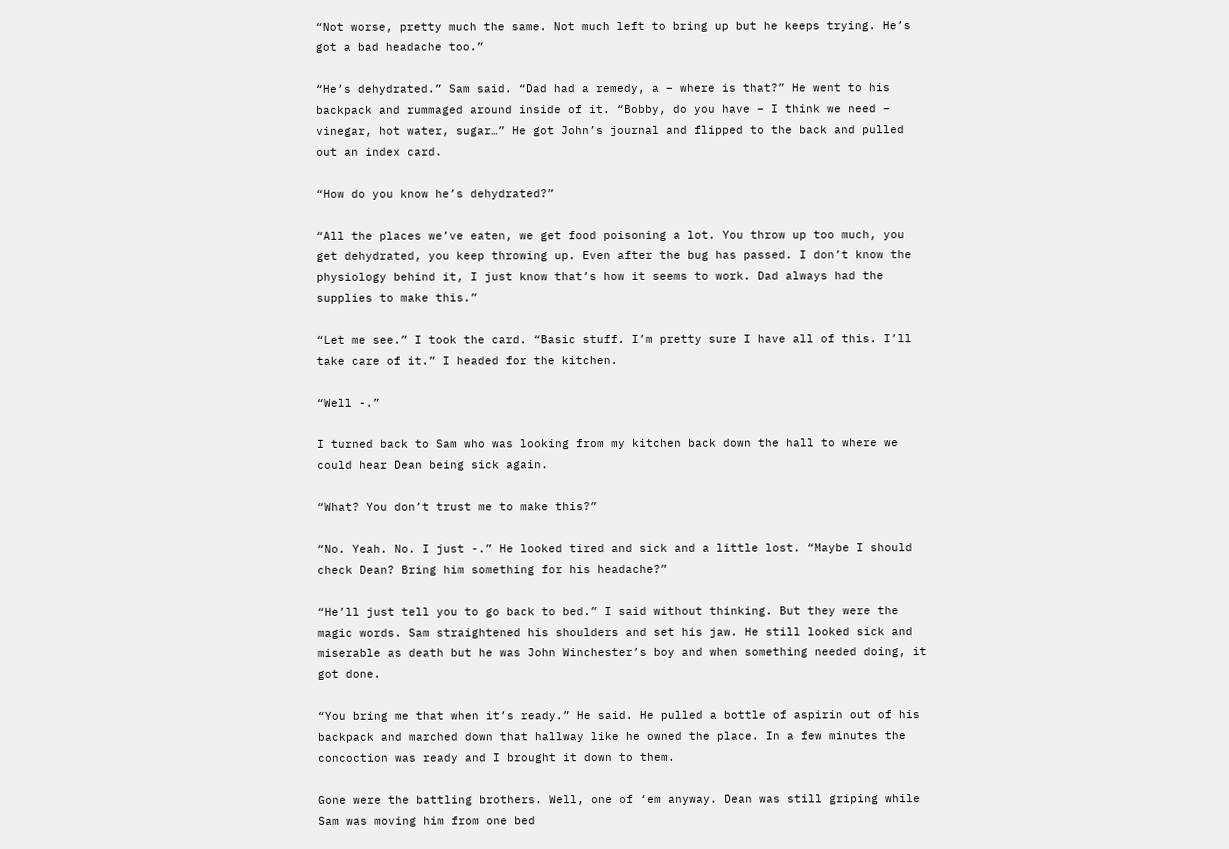“Not worse, pretty much the same. Not much left to bring up but he keeps trying. He’s got a bad headache too.”

“He’s dehydrated.” Sam said. “Dad had a remedy, a – where is that?” He went to his backpack and rummaged around inside of it. “Bobby, do you have – I think we need – vinegar, hot water, sugar…” He got John’s journal and flipped to the back and pulled out an index card.

“How do you know he’s dehydrated?”

“All the places we’ve eaten, we get food poisoning a lot. You throw up too much, you get dehydrated, you keep throwing up. Even after the bug has passed. I don’t know the physiology behind it, I just know that’s how it seems to work. Dad always had the supplies to make this.”

“Let me see.” I took the card. “Basic stuff. I’m pretty sure I have all of this. I’ll take care of it.” I headed for the kitchen.

“Well -.”

I turned back to Sam who was looking from my kitchen back down the hall to where we could hear Dean being sick again.

“What? You don’t trust me to make this?”

“No. Yeah. No. I just -.” He looked tired and sick and a little lost. “Maybe I should check Dean? Bring him something for his headache?”

“He’ll just tell you to go back to bed.” I said without thinking. But they were the magic words. Sam straightened his shoulders and set his jaw. He still looked sick and miserable as death but he was John Winchester’s boy and when something needed doing, it got done.

“You bring me that when it’s ready.” He said. He pulled a bottle of aspirin out of his backpack and marched down that hallway like he owned the place. In a few minutes the concoction was ready and I brought it down to them.

Gone were the battling brothers. Well, one of ‘em anyway. Dean was still griping while Sam was moving him from one bed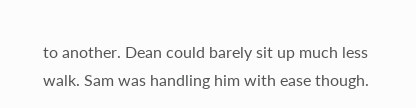to another. Dean could barely sit up much less walk. Sam was handling him with ease though.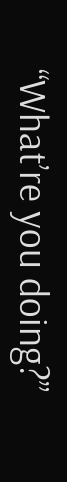“What’re you doing?”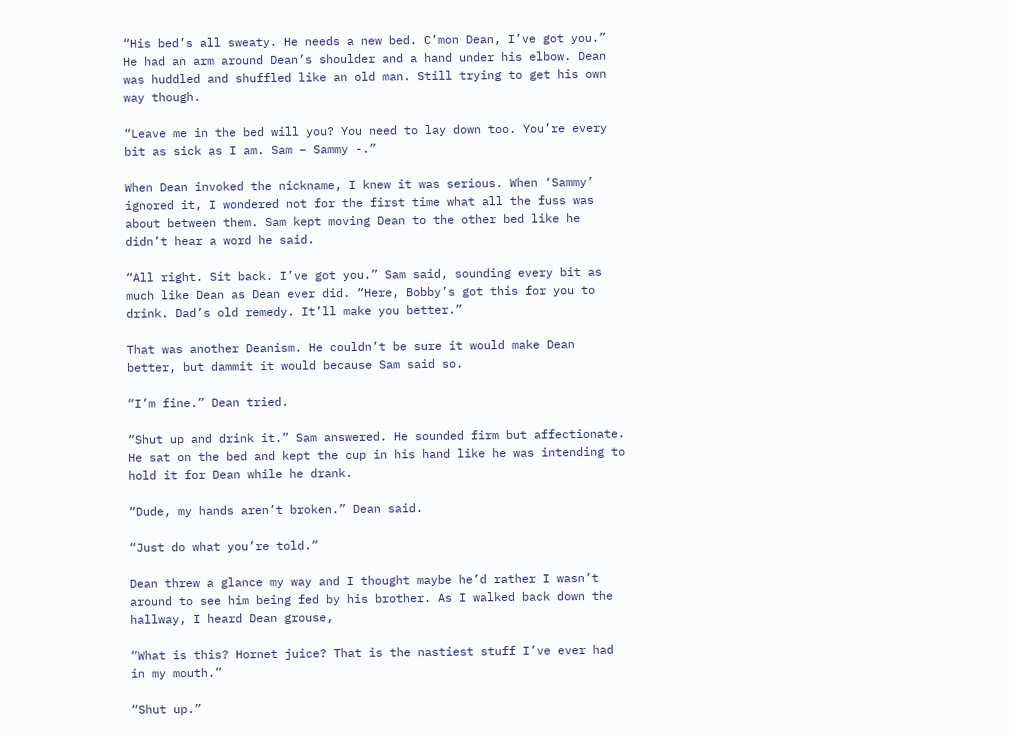“His bed’s all sweaty. He needs a new bed. C’mon Dean, I’ve got you.” He had an arm around Dean’s shoulder and a hand under his elbow. Dean was huddled and shuffled like an old man. Still trying to get his own way though.

“Leave me in the bed will you? You need to lay down too. You’re every bit as sick as I am. Sam – Sammy -.”

When Dean invoked the nickname, I knew it was serious. When ‘Sammy’ ignored it, I wondered not for the first time what all the fuss was about between them. Sam kept moving Dean to the other bed like he didn’t hear a word he said.

“All right. Sit back. I’ve got you.” Sam said, sounding every bit as much like Dean as Dean ever did. “Here, Bobby’s got this for you to drink. Dad’s old remedy. It’ll make you better.”

That was another Deanism. He couldn’t be sure it would make Dean better, but dammit it would because Sam said so.

“I’m fine.” Dean tried.

“Shut up and drink it.” Sam answered. He sounded firm but affectionate. He sat on the bed and kept the cup in his hand like he was intending to hold it for Dean while he drank.

“Dude, my hands aren’t broken.” Dean said.

“Just do what you’re told.”

Dean threw a glance my way and I thought maybe he’d rather I wasn’t around to see him being fed by his brother. As I walked back down the hallway, I heard Dean grouse,

“What is this? Hornet juice? That is the nastiest stuff I’ve ever had in my mouth.”

“Shut up.”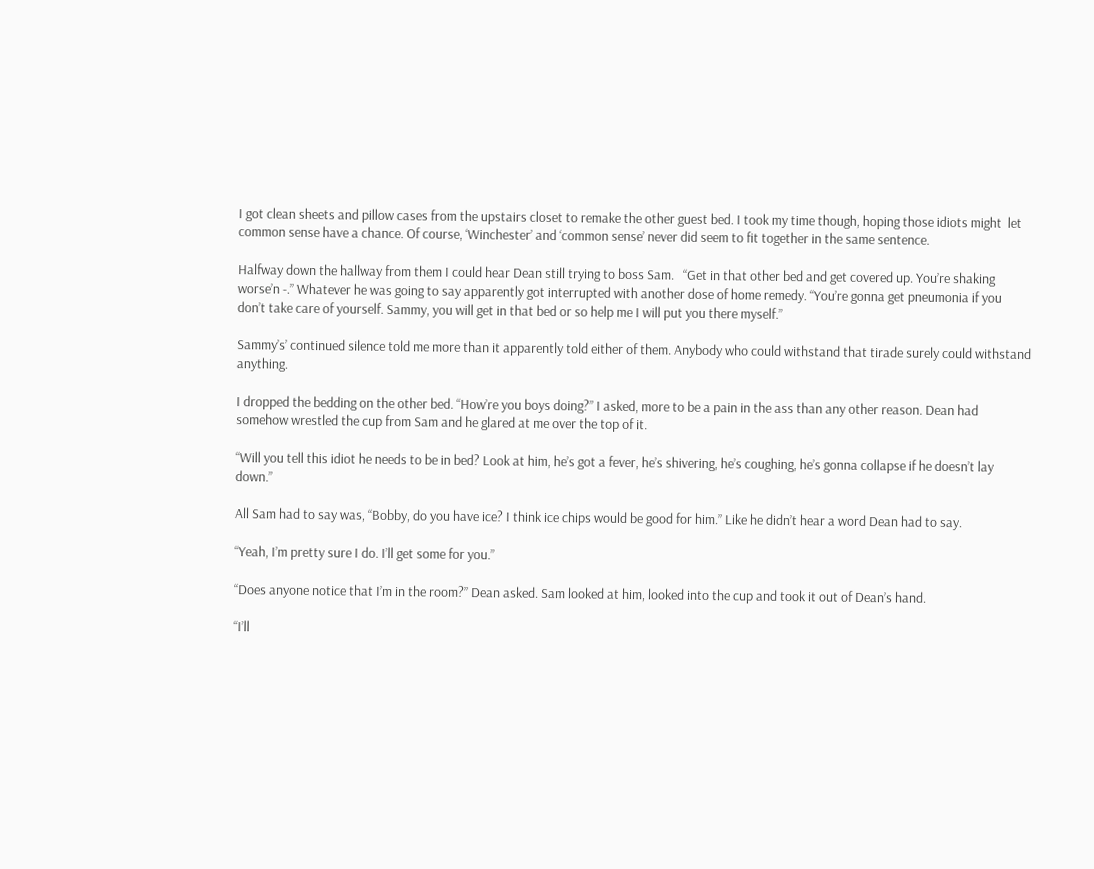I got clean sheets and pillow cases from the upstairs closet to remake the other guest bed. I took my time though, hoping those idiots might  let common sense have a chance. Of course, ‘Winchester’ and ‘common sense’ never did seem to fit together in the same sentence.

Halfway down the hallway from them I could hear Dean still trying to boss Sam.   “Get in that other bed and get covered up. You’re shaking worse’n -.” Whatever he was going to say apparently got interrupted with another dose of home remedy. “You’re gonna get pneumonia if you don’t take care of yourself. Sammy, you will get in that bed or so help me I will put you there myself.”

Sammy’s’ continued silence told me more than it apparently told either of them. Anybody who could withstand that tirade surely could withstand anything.

I dropped the bedding on the other bed. “How’re you boys doing?” I asked, more to be a pain in the ass than any other reason. Dean had somehow wrestled the cup from Sam and he glared at me over the top of it.

“Will you tell this idiot he needs to be in bed? Look at him, he’s got a fever, he’s shivering, he’s coughing, he’s gonna collapse if he doesn’t lay down.”

All Sam had to say was, “Bobby, do you have ice? I think ice chips would be good for him.” Like he didn’t hear a word Dean had to say.

“Yeah, I’m pretty sure I do. I’ll get some for you.”

“Does anyone notice that I’m in the room?” Dean asked. Sam looked at him, looked into the cup and took it out of Dean’s hand.

“I’ll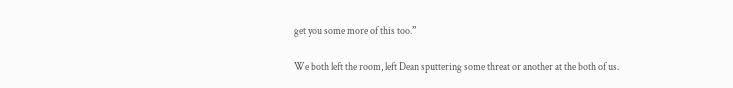get you some more of this too.”

We both left the room, left Dean sputtering some threat or another at the both of us.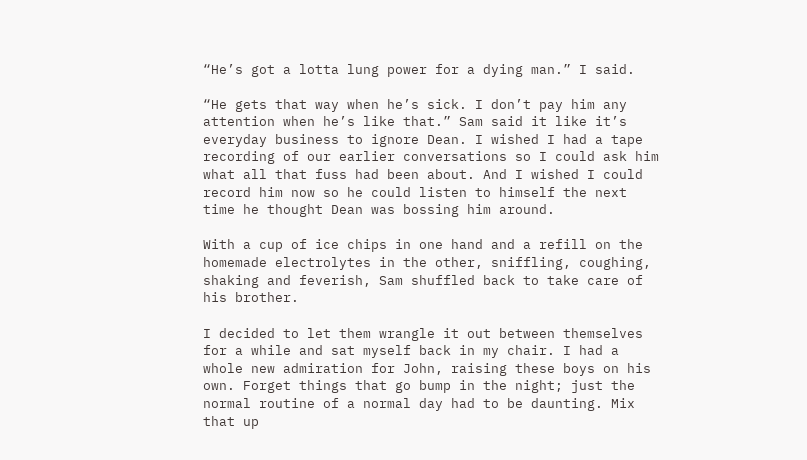“He’s got a lotta lung power for a dying man.” I said.

“He gets that way when he’s sick. I don’t pay him any attention when he’s like that.” Sam said it like it’s everyday business to ignore Dean. I wished I had a tape recording of our earlier conversations so I could ask him what all that fuss had been about. And I wished I could record him now so he could listen to himself the next time he thought Dean was bossing him around.

With a cup of ice chips in one hand and a refill on the homemade electrolytes in the other, sniffling, coughing, shaking and feverish, Sam shuffled back to take care of his brother.

I decided to let them wrangle it out between themselves for a while and sat myself back in my chair. I had a whole new admiration for John, raising these boys on his own. Forget things that go bump in the night; just the normal routine of a normal day had to be daunting. Mix that up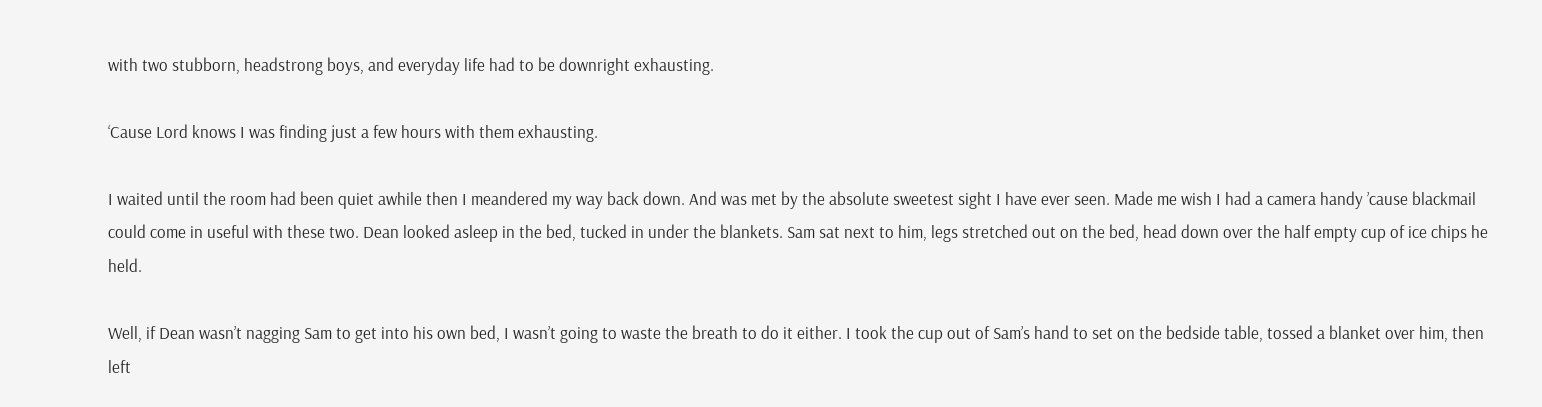with two stubborn, headstrong boys, and everyday life had to be downright exhausting.

‘Cause Lord knows I was finding just a few hours with them exhausting.

I waited until the room had been quiet awhile then I meandered my way back down. And was met by the absolute sweetest sight I have ever seen. Made me wish I had a camera handy ’cause blackmail could come in useful with these two. Dean looked asleep in the bed, tucked in under the blankets. Sam sat next to him, legs stretched out on the bed, head down over the half empty cup of ice chips he held.

Well, if Dean wasn’t nagging Sam to get into his own bed, I wasn’t going to waste the breath to do it either. I took the cup out of Sam’s hand to set on the bedside table, tossed a blanket over him, then left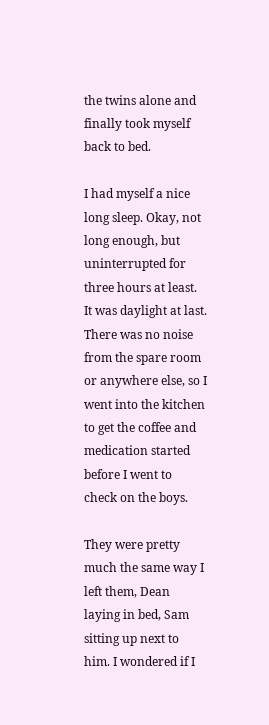the twins alone and finally took myself back to bed.

I had myself a nice long sleep. Okay, not long enough, but uninterrupted for three hours at least. It was daylight at last. There was no noise from the spare room or anywhere else, so I went into the kitchen to get the coffee and medication started before I went to check on the boys.

They were pretty much the same way I left them, Dean laying in bed, Sam sitting up next to him. I wondered if I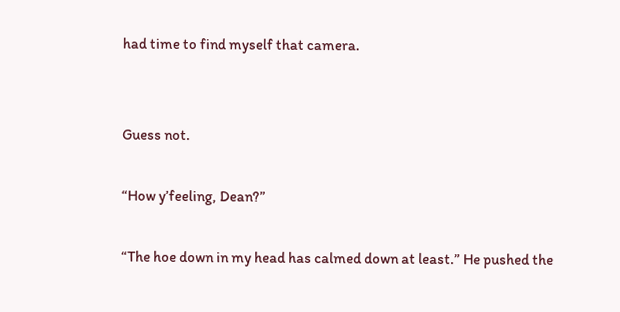had time to find myself that camera.


Guess not.

“How y’feeling, Dean?”

“The hoe down in my head has calmed down at least.” He pushed the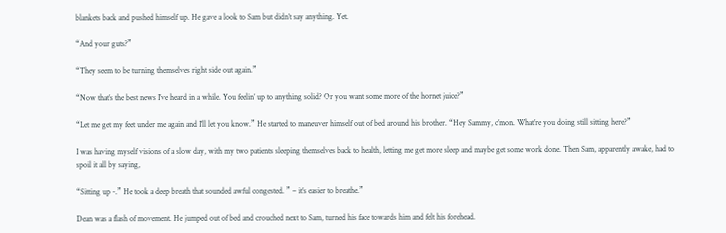blankets back and pushed himself up. He gave a look to Sam but didn’t say anything. Yet.

“And your guts?”

“They seem to be turning themselves right side out again.”

“Now that’s the best news I’ve heard in a while. You feelin’ up to anything solid? Or you want some more of the hornet juice?”

“Let me get my feet under me again and I’ll let you know.” He started to maneuver himself out of bed around his brother. “Hey Sammy, c’mon. What’re you doing still sitting here?”

I was having myself visions of a slow day, with my two patients sleeping themselves back to health, letting me get more sleep and maybe get some work done. Then Sam, apparently awake, had to spoil it all by saying,

“Sitting up -.” He took a deep breath that sounded awful congested. ” – it’s easier to breathe.”

Dean was a flash of movement. He jumped out of bed and crouched next to Sam, turned his face towards him and felt his forehead.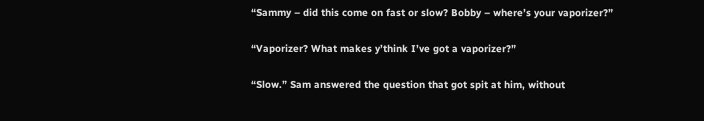“Sammy – did this come on fast or slow? Bobby – where’s your vaporizer?”

“Vaporizer? What makes y’think I’ve got a vaporizer?”

“Slow.” Sam answered the question that got spit at him, without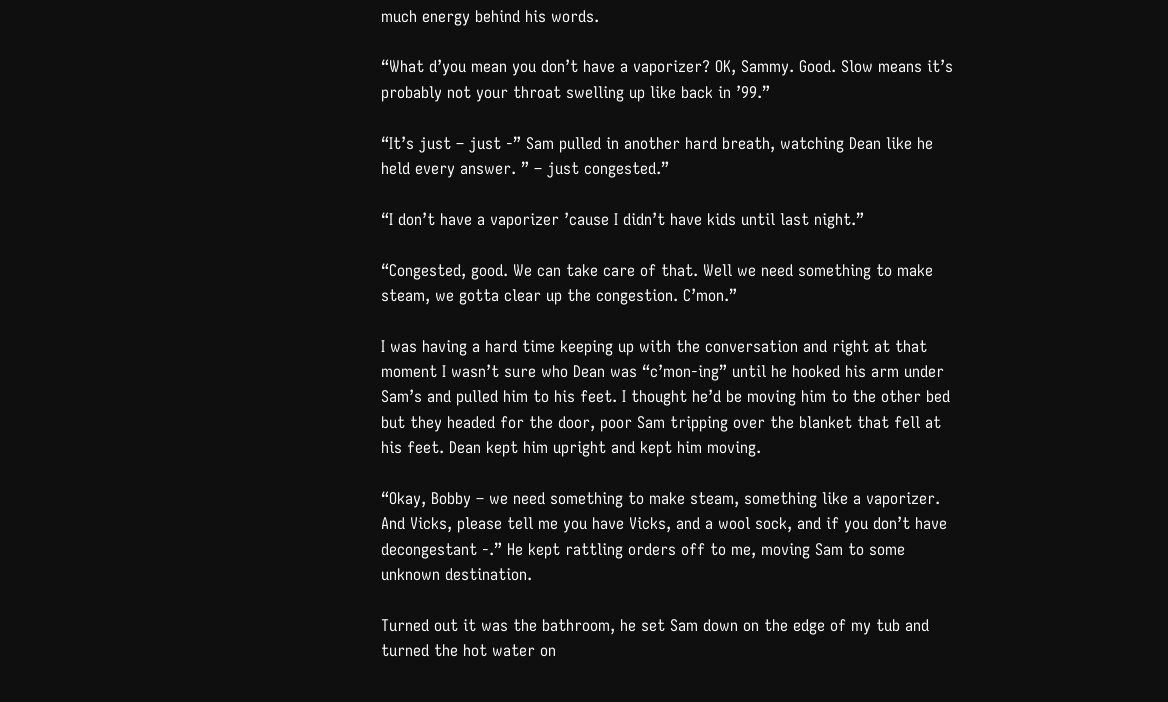much energy behind his words.

“What d’you mean you don’t have a vaporizer? OK, Sammy. Good. Slow means it’s probably not your throat swelling up like back in ’99.”

“It’s just – just -” Sam pulled in another hard breath, watching Dean like he held every answer. ” – just congested.”

“I don’t have a vaporizer ’cause I didn’t have kids until last night.”

“Congested, good. We can take care of that. Well we need something to make steam, we gotta clear up the congestion. C’mon.”

I was having a hard time keeping up with the conversation and right at that moment I wasn’t sure who Dean was “c’mon-ing” until he hooked his arm under Sam’s and pulled him to his feet. I thought he’d be moving him to the other bed but they headed for the door, poor Sam tripping over the blanket that fell at his feet. Dean kept him upright and kept him moving.

“Okay, Bobby – we need something to make steam, something like a vaporizer. And Vicks, please tell me you have Vicks, and a wool sock, and if you don’t have decongestant -.” He kept rattling orders off to me, moving Sam to some unknown destination.

Turned out it was the bathroom, he set Sam down on the edge of my tub and turned the hot water on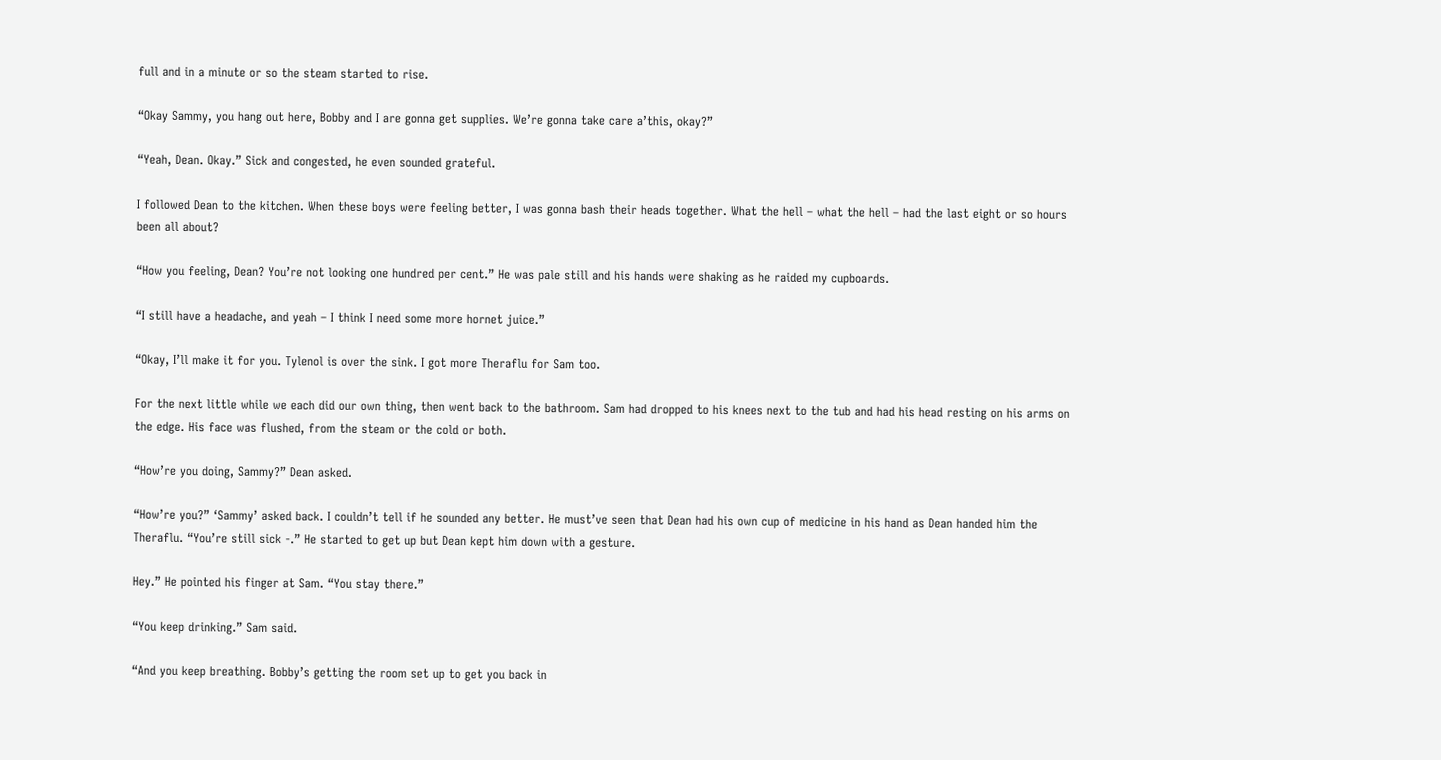full and in a minute or so the steam started to rise.

“Okay Sammy, you hang out here, Bobby and I are gonna get supplies. We’re gonna take care a’this, okay?”

“Yeah, Dean. Okay.” Sick and congested, he even sounded grateful.

I followed Dean to the kitchen. When these boys were feeling better, I was gonna bash their heads together. What the hell – what the hell – had the last eight or so hours been all about?

“How you feeling, Dean? You’re not looking one hundred per cent.” He was pale still and his hands were shaking as he raided my cupboards.

“I still have a headache, and yeah – I think I need some more hornet juice.”

“Okay, I’ll make it for you. Tylenol is over the sink. I got more Theraflu for Sam too.

For the next little while we each did our own thing, then went back to the bathroom. Sam had dropped to his knees next to the tub and had his head resting on his arms on the edge. His face was flushed, from the steam or the cold or both.

“How’re you doing, Sammy?” Dean asked.

“How’re you?” ‘Sammy’ asked back. I couldn’t tell if he sounded any better. He must’ve seen that Dean had his own cup of medicine in his hand as Dean handed him the Theraflu. “You’re still sick -.” He started to get up but Dean kept him down with a gesture.

Hey.” He pointed his finger at Sam. “You stay there.”

“You keep drinking.” Sam said.

“And you keep breathing. Bobby’s getting the room set up to get you back in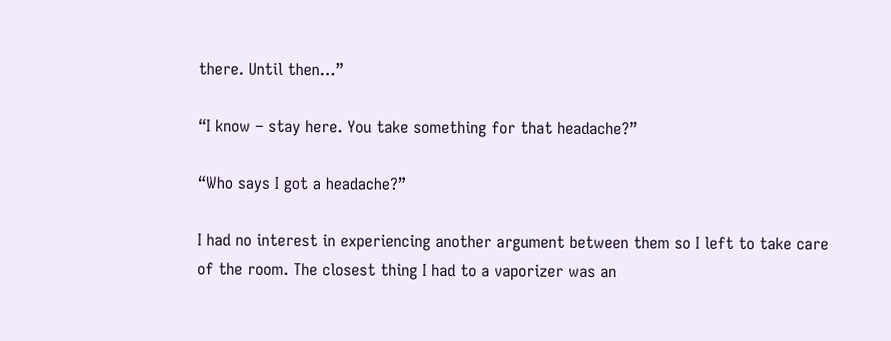there. Until then…”

“I know – stay here. You take something for that headache?”

“Who says I got a headache?”

I had no interest in experiencing another argument between them so I left to take care of the room. The closest thing I had to a vaporizer was an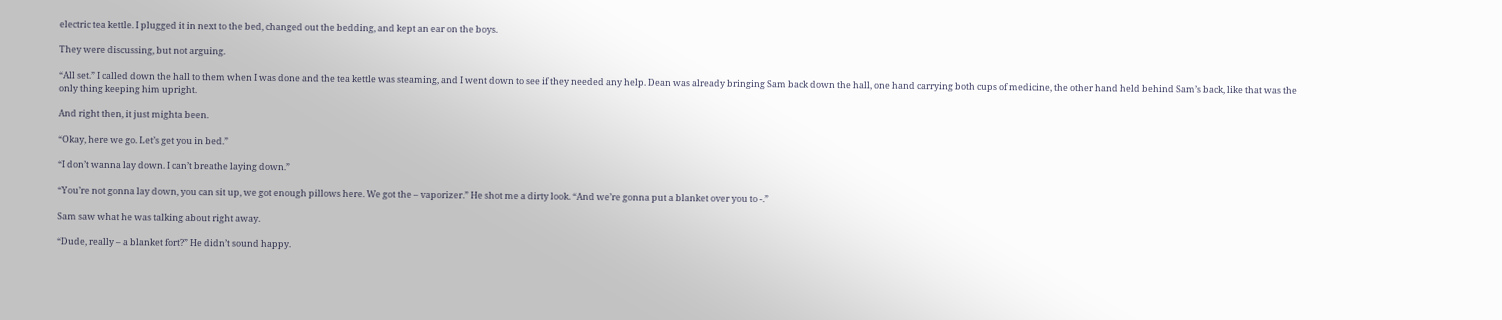electric tea kettle. I plugged it in next to the bed, changed out the bedding, and kept an ear on the boys.

They were discussing, but not arguing.

“All set.” I called down the hall to them when I was done and the tea kettle was steaming, and I went down to see if they needed any help. Dean was already bringing Sam back down the hall, one hand carrying both cups of medicine, the other hand held behind Sam’s back, like that was the only thing keeping him upright.

And right then, it just mighta been.

“Okay, here we go. Let’s get you in bed.”

“I don’t wanna lay down. I can’t breathe laying down.”

“You’re not gonna lay down, you can sit up, we got enough pillows here. We got the – vaporizer.” He shot me a dirty look. “And we’re gonna put a blanket over you to -.”

Sam saw what he was talking about right away.

“Dude, really – a blanket fort?” He didn’t sound happy.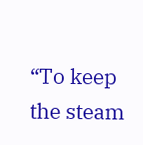“To keep the steam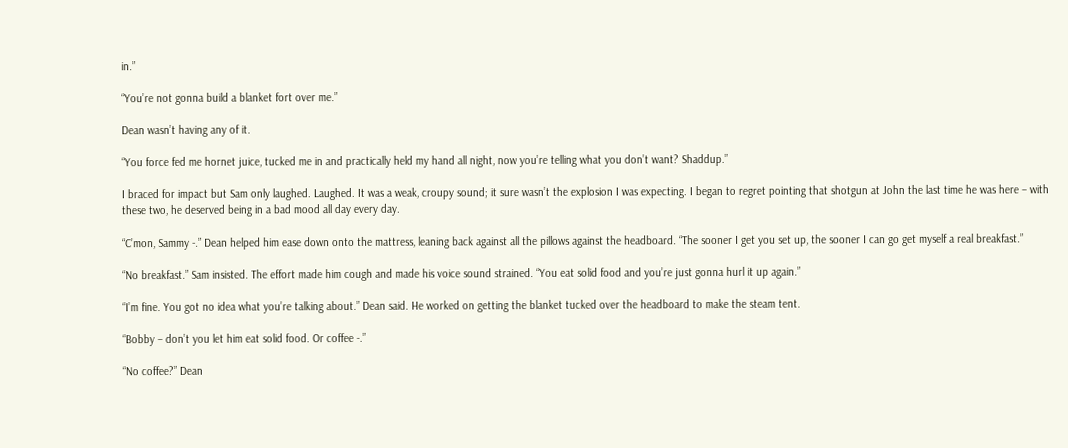in.”

“You’re not gonna build a blanket fort over me.”

Dean wasn’t having any of it.

“You force fed me hornet juice, tucked me in and practically held my hand all night, now you’re telling what you don’t want? Shaddup.”

I braced for impact but Sam only laughed. Laughed. It was a weak, croupy sound; it sure wasn’t the explosion I was expecting. I began to regret pointing that shotgun at John the last time he was here – with these two, he deserved being in a bad mood all day every day.

“C’mon, Sammy -.” Dean helped him ease down onto the mattress, leaning back against all the pillows against the headboard. “The sooner I get you set up, the sooner I can go get myself a real breakfast.”

“No breakfast.” Sam insisted. The effort made him cough and made his voice sound strained. “You eat solid food and you’re just gonna hurl it up again.”

“I’m fine. You got no idea what you’re talking about.” Dean said. He worked on getting the blanket tucked over the headboard to make the steam tent.

“Bobby – don’t you let him eat solid food. Or coffee -.”

“No coffee?” Dean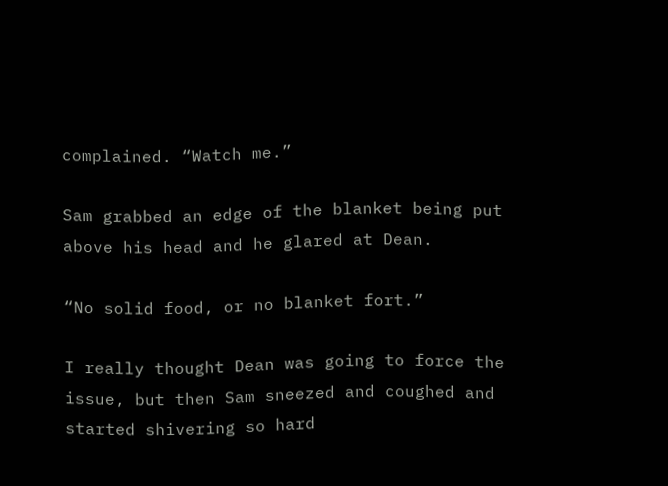complained. “Watch me.”

Sam grabbed an edge of the blanket being put above his head and he glared at Dean.

“No solid food, or no blanket fort.”

I really thought Dean was going to force the issue, but then Sam sneezed and coughed and started shivering so hard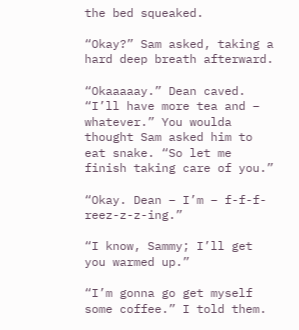the bed squeaked.

“Okay?” Sam asked, taking a hard deep breath afterward.

“Okaaaaay.” Dean caved. “I’ll have more tea and – whatever.” You woulda thought Sam asked him to eat snake. “So let me finish taking care of you.”

“Okay. Dean – I’m – f-f-f-reez-z-z-ing.”

“I know, Sammy; I’ll get you warmed up.”

“I’m gonna go get myself some coffee.” I told them.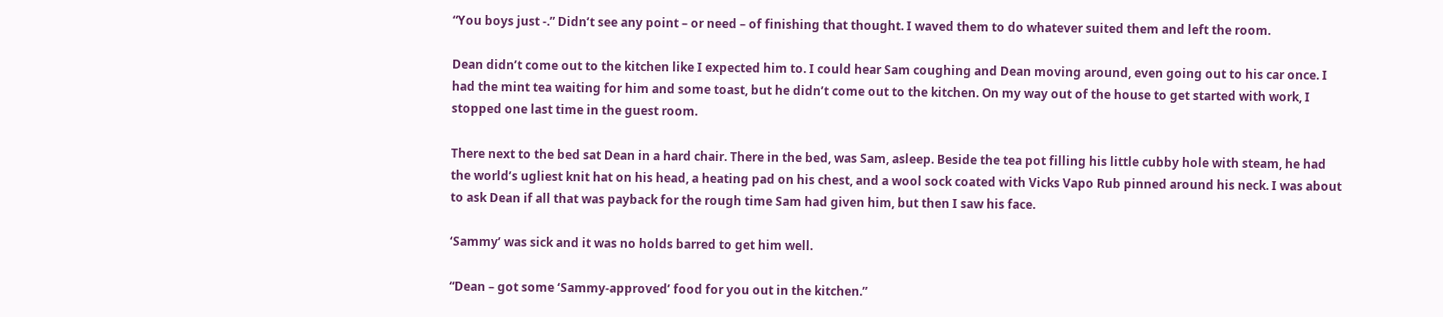“You boys just -.” Didn’t see any point – or need – of finishing that thought. I waved them to do whatever suited them and left the room.

Dean didn’t come out to the kitchen like I expected him to. I could hear Sam coughing and Dean moving around, even going out to his car once. I had the mint tea waiting for him and some toast, but he didn’t come out to the kitchen. On my way out of the house to get started with work, I stopped one last time in the guest room.

There next to the bed sat Dean in a hard chair. There in the bed, was Sam, asleep. Beside the tea pot filling his little cubby hole with steam, he had the world’s ugliest knit hat on his head, a heating pad on his chest, and a wool sock coated with Vicks Vapo Rub pinned around his neck. I was about to ask Dean if all that was payback for the rough time Sam had given him, but then I saw his face.

‘Sammy’ was sick and it was no holds barred to get him well.

“Dean – got some ‘Sammy-approved’ food for you out in the kitchen.”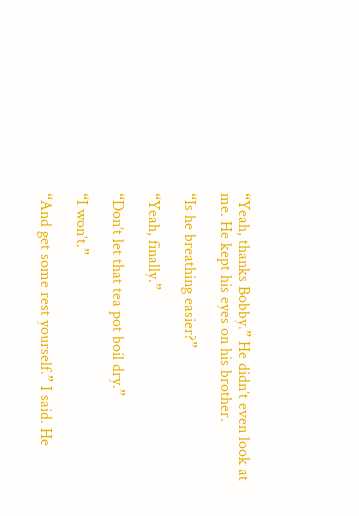“Yeah, thanks Bobby.” He didn’t even look at me. He kept his eyes on his brother.

“Is he breathing easier?”

“Yeah, finally.”

“Don’t let that tea pot boil dry.”

“I won’t.”

“And get some rest yourself.” I said. He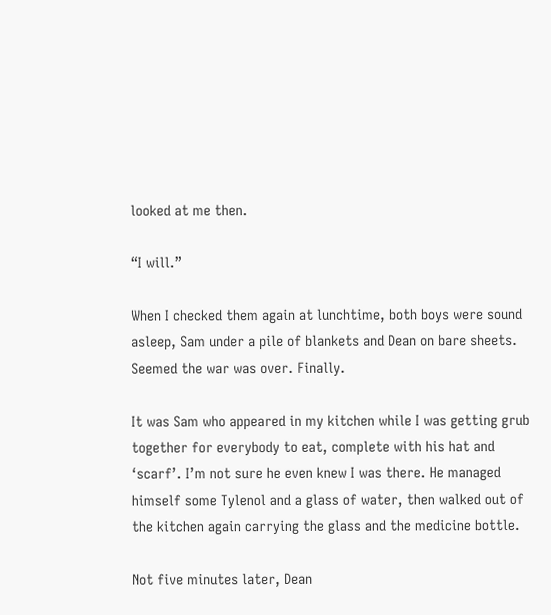looked at me then.

“I will.”

When I checked them again at lunchtime, both boys were sound asleep, Sam under a pile of blankets and Dean on bare sheets. Seemed the war was over. Finally.

It was Sam who appeared in my kitchen while I was getting grub together for everybody to eat, complete with his hat and ‘scarf’. I’m not sure he even knew I was there. He managed himself some Tylenol and a glass of water, then walked out of the kitchen again carrying the glass and the medicine bottle.

Not five minutes later, Dean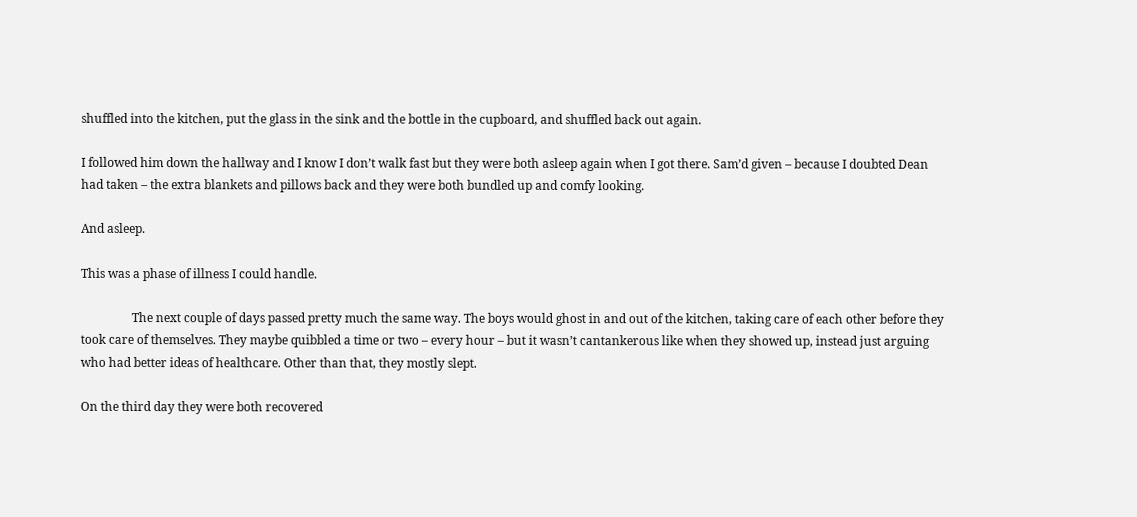shuffled into the kitchen, put the glass in the sink and the bottle in the cupboard, and shuffled back out again.

I followed him down the hallway and I know I don’t walk fast but they were both asleep again when I got there. Sam’d given – because I doubted Dean had taken – the extra blankets and pillows back and they were both bundled up and comfy looking.

And asleep.

This was a phase of illness I could handle.

                 The next couple of days passed pretty much the same way. The boys would ghost in and out of the kitchen, taking care of each other before they took care of themselves. They maybe quibbled a time or two – every hour – but it wasn’t cantankerous like when they showed up, instead just arguing who had better ideas of healthcare. Other than that, they mostly slept.

On the third day they were both recovered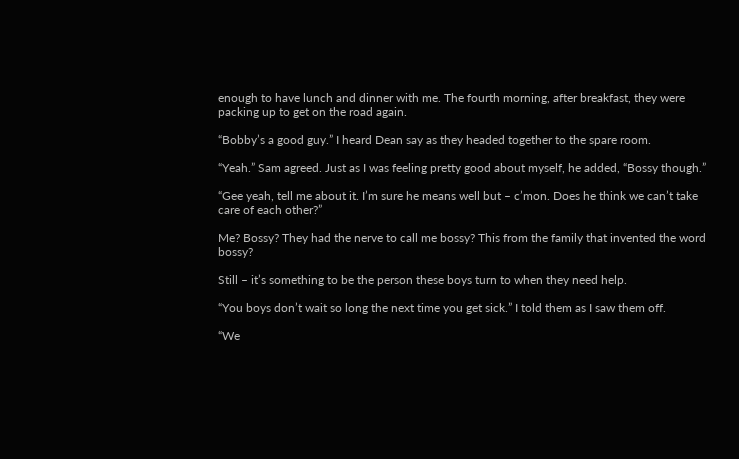enough to have lunch and dinner with me. The fourth morning, after breakfast, they were packing up to get on the road again.

“Bobby’s a good guy.” I heard Dean say as they headed together to the spare room.

“Yeah.” Sam agreed. Just as I was feeling pretty good about myself, he added, “Bossy though.”

“Gee yeah, tell me about it. I’m sure he means well but – c’mon. Does he think we can’t take care of each other?”

Me? Bossy? They had the nerve to call me bossy? This from the family that invented the word bossy?

Still – it’s something to be the person these boys turn to when they need help.

“You boys don’t wait so long the next time you get sick.” I told them as I saw them off.

“We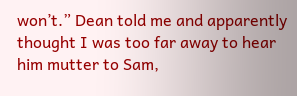won’t.” Dean told me and apparently thought I was too far away to hear him mutter to Sam,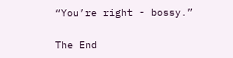“You’re right - bossy.”

The End